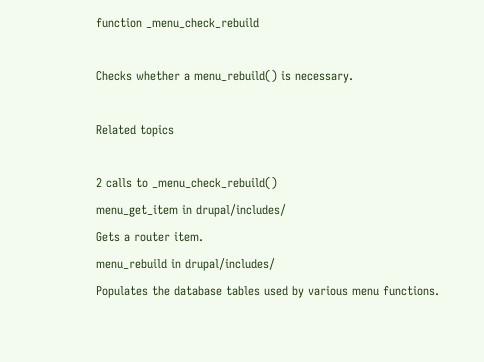function _menu_check_rebuild

Checks whether a menu_rebuild() is necessary.

Related topics

2 calls to _menu_check_rebuild()
menu_get_item in drupal/includes/
Gets a router item.
menu_rebuild in drupal/includes/
Populates the database tables used by various menu functions.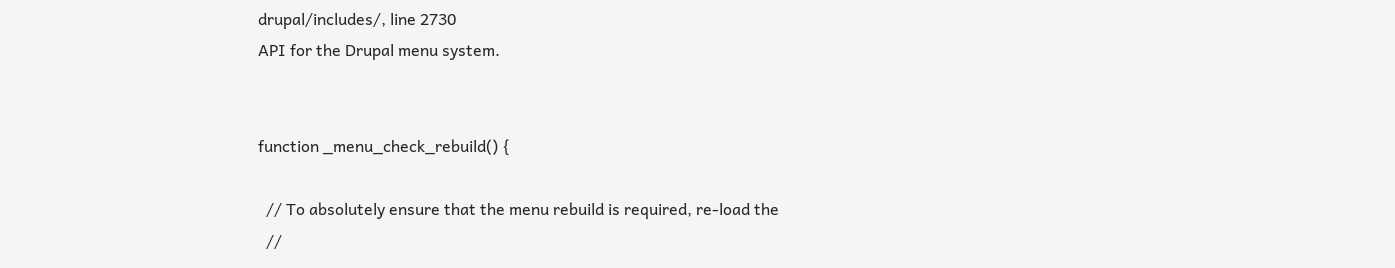drupal/includes/, line 2730
API for the Drupal menu system.


function _menu_check_rebuild() {

  // To absolutely ensure that the menu rebuild is required, re-load the
  //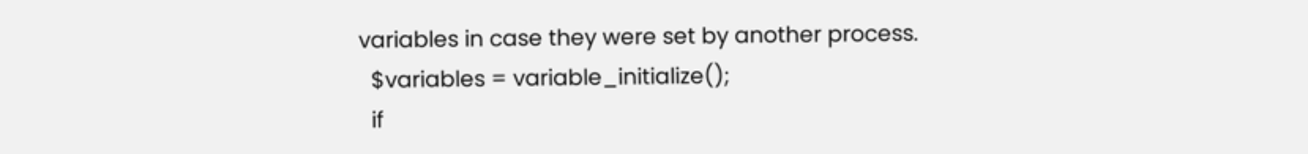variables in case they were set by another process.
  $variables = variable_initialize();
  if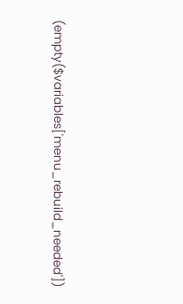(empty($variables['menu_rebuild_needed'])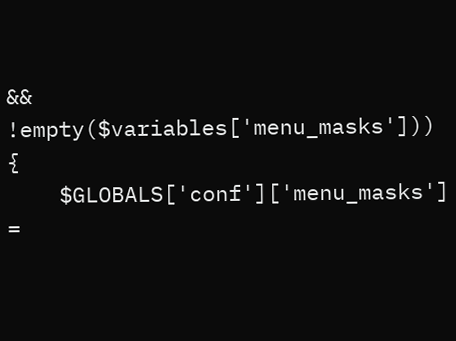&& !empty($variables['menu_masks'])) {
    $GLOBALS['conf']['menu_masks'] =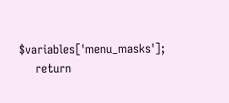$variables['menu_masks'];
    return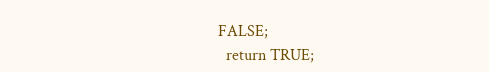FALSE;
  return TRUE;